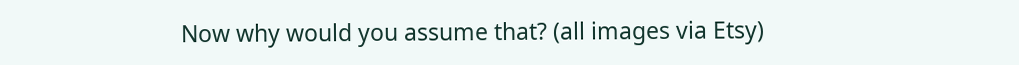Now why would you assume that? (all images via Etsy)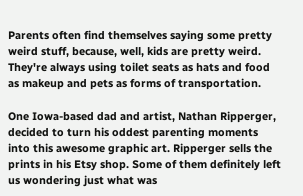Parents often find themselves saying some pretty weird stuff, because, well, kids are pretty weird. They're always using toilet seats as hats and food as makeup and pets as forms of transportation.

One Iowa-based dad and artist, Nathan Ripperger, decided to turn his oddest parenting moments into this awesome graphic art. Ripperger sells the prints in his Etsy shop. Some of them definitely left us wondering just what was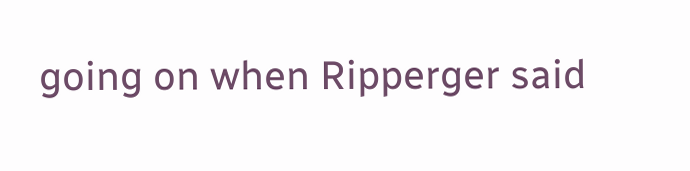going on when Ripperger said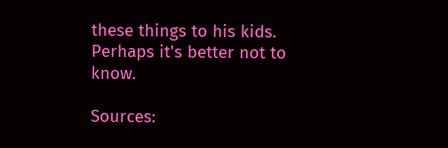these things to his kids. Perhaps it's better not to know.

Sources: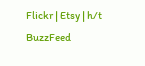Flickr | Etsy | h/t BuzzFeed